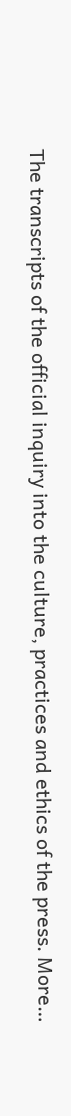The transcripts of the official inquiry into the culture, practices and ethics of the press. More…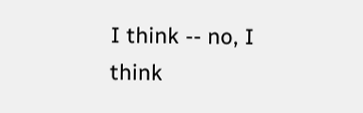I think -- no, I think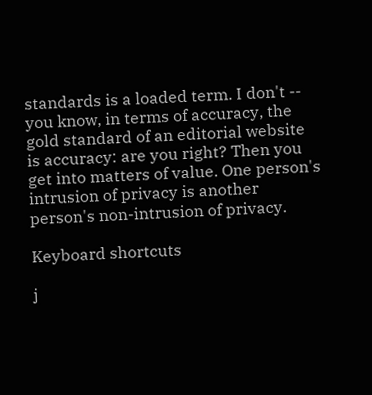standards is a loaded term. I don't -- you know, in terms of accuracy, the gold standard of an editorial website is accuracy: are you right? Then you get into matters of value. One person's intrusion of privacy is another person's non-intrusion of privacy.

Keyboard shortcuts

j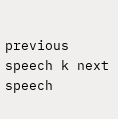previous speech k next speech